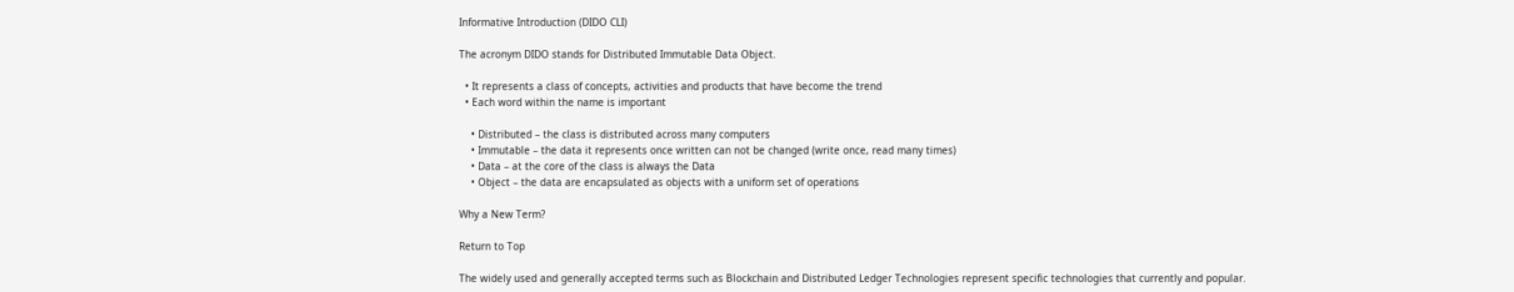Informative Introduction (DIDO CLI)

The acronym DIDO stands for Distributed Immutable Data Object.

  • It represents a class of concepts, activities and products that have become the trend
  • Each word within the name is important

    • Distributed – the class is distributed across many computers
    • Immutable – the data it represents once written can not be changed (write once, read many times)
    • Data – at the core of the class is always the Data
    • Object – the data are encapsulated as objects with a uniform set of operations

Why a New Term?

Return to Top

The widely used and generally accepted terms such as Blockchain and Distributed Ledger Technologies represent specific technologies that currently and popular.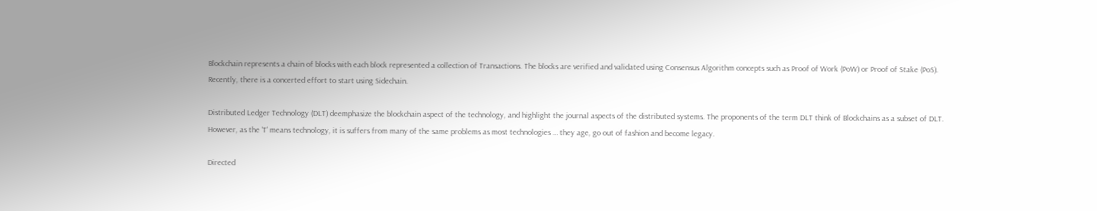Blockchain represents a chain of blocks with each block represented a collection of Transactions. The blocks are verified and validated using Consensus Algorithm concepts such as Proof of Work (PoW) or Proof of Stake (PoS). Recently, there is a concerted effort to start using Sidechain.

Distributed Ledger Technology (DLT) deemphasize the blockchain aspect of the technology, and highlight the journal aspects of the distributed systems. The proponents of the term DLT think of Blockchains as a subset of DLT. However, as the ‘T’ means technology, it is suffers from many of the same problems as most technologies … they age, go out of fashion and become legacy.

Directed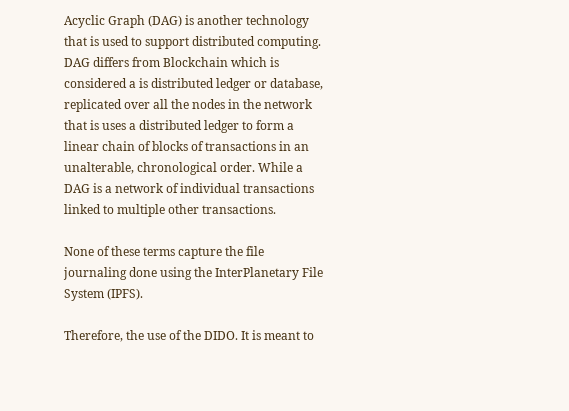Acyclic Graph (DAG) is another technology that is used to support distributed computing. DAG differs from Blockchain which is considered a is distributed ledger or database, replicated over all the nodes in the network that is uses a distributed ledger to form a linear chain of blocks of transactions in an unalterable, chronological order. While a DAG is a network of individual transactions linked to multiple other transactions.

None of these terms capture the file journaling done using the InterPlanetary File System (IPFS).

Therefore, the use of the DIDO. It is meant to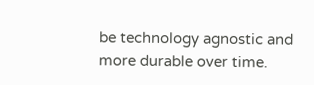be technology agnostic and more durable over time.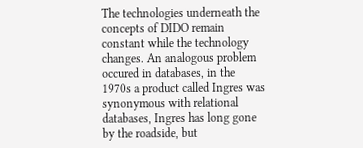The technologies underneath the concepts of DIDO remain constant while the technology changes. An analogous problem occured in databases, in the 1970s a product called Ingres was synonymous with relational databases, Ingres has long gone by the roadside, but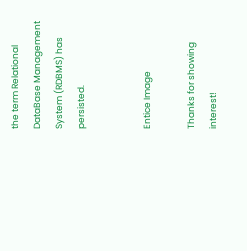the term Relational DataBase Management System (RDBMS) has persisted.


Entice Image

Thanks for showing interest!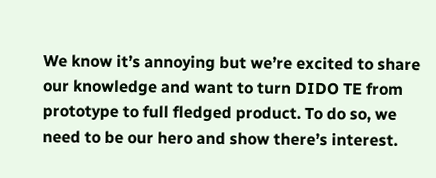We know it’s annoying but we’re excited to share our knowledge and want to turn DIDO TE from prototype to full fledged product. To do so, we need to be our hero and show there’s interest.